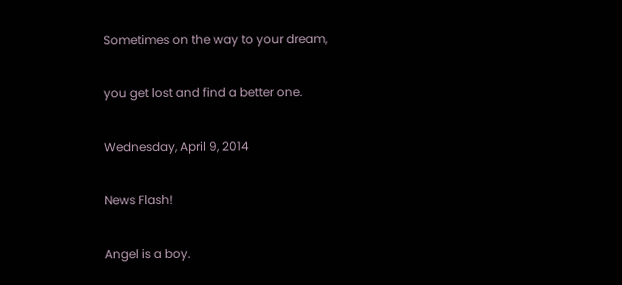Sometimes on the way to your dream,

you get lost and find a better one.

Wednesday, April 9, 2014

News Flash!

Angel is a boy.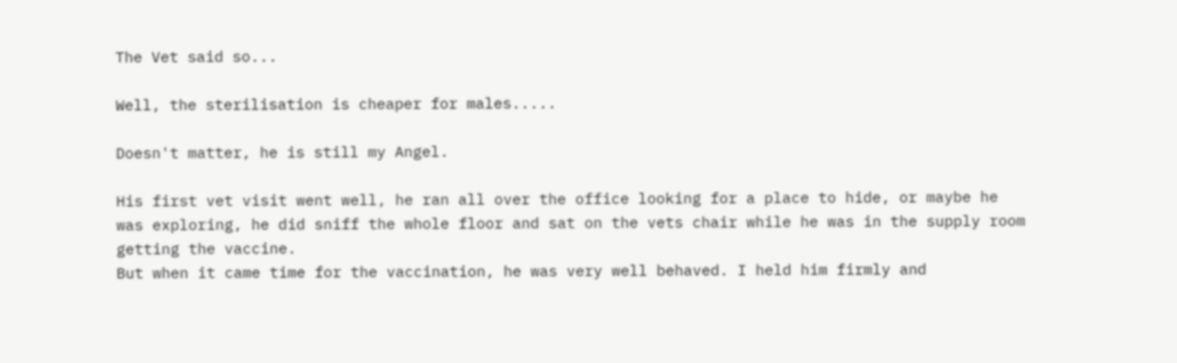The Vet said so...

Well, the sterilisation is cheaper for males.....

Doesn't matter, he is still my Angel.

His first vet visit went well, he ran all over the office looking for a place to hide, or maybe he was exploring, he did sniff the whole floor and sat on the vets chair while he was in the supply room getting the vaccine.
But when it came time for the vaccination, he was very well behaved. I held him firmly and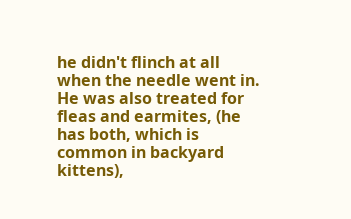he didn't flinch at all when the needle went in.
He was also treated for fleas and earmites, (he has both, which is common in backyard kittens),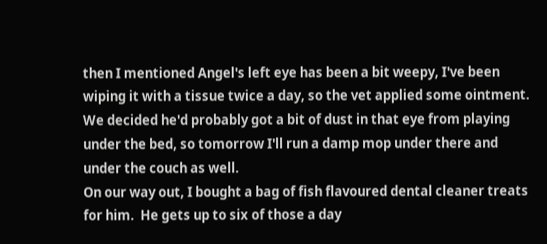then I mentioned Angel's left eye has been a bit weepy, I've been wiping it with a tissue twice a day, so the vet applied some ointment.
We decided he'd probably got a bit of dust in that eye from playing under the bed, so tomorrow I'll run a damp mop under there and under the couch as well.
On our way out, I bought a bag of fish flavoured dental cleaner treats for him.  He gets up to six of those a day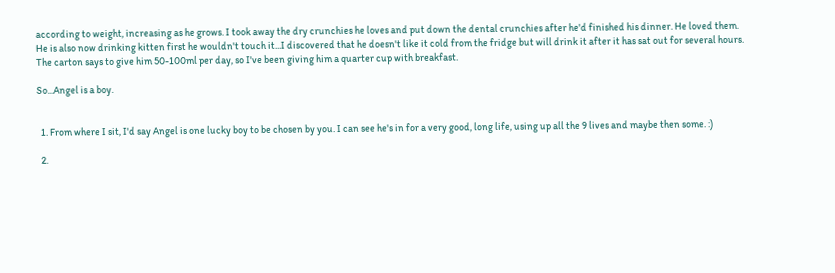according to weight, increasing as he grows. I took away the dry crunchies he loves and put down the dental crunchies after he'd finished his dinner. He loved them.
He is also now drinking kitten first he wouldn't touch it...I discovered that he doesn't like it cold from the fridge but will drink it after it has sat out for several hours.
The carton says to give him 50-100ml per day, so I've been giving him a quarter cup with breakfast.

So...Angel is a boy.


  1. From where I sit, I'd say Angel is one lucky boy to be chosen by you. I can see he's in for a very good, long life, using up all the 9 lives and maybe then some. :)

  2.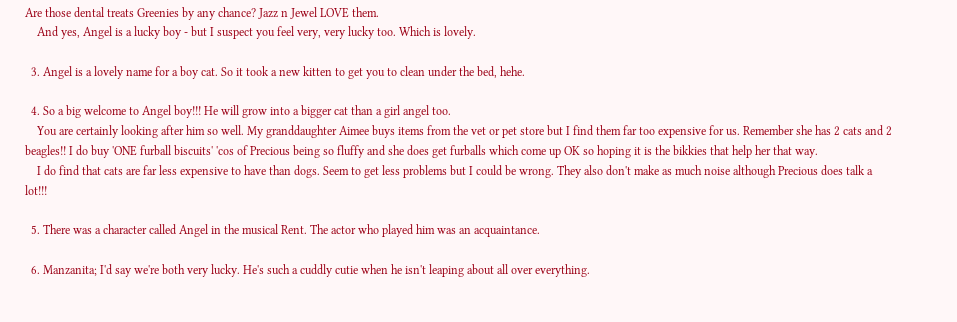Are those dental treats Greenies by any chance? Jazz n Jewel LOVE them.
    And yes, Angel is a lucky boy - but I suspect you feel very, very lucky too. Which is lovely.

  3. Angel is a lovely name for a boy cat. So it took a new kitten to get you to clean under the bed, hehe.

  4. So a big welcome to Angel boy!!! He will grow into a bigger cat than a girl angel too.
    You are certainly looking after him so well. My granddaughter Aimee buys items from the vet or pet store but I find them far too expensive for us. Remember she has 2 cats and 2 beagles!! I do buy 'ONE furball biscuits' 'cos of Precious being so fluffy and she does get furballs which come up OK so hoping it is the bikkies that help her that way.
    I do find that cats are far less expensive to have than dogs. Seem to get less problems but I could be wrong. They also don't make as much noise although Precious does talk a lot!!!

  5. There was a character called Angel in the musical Rent. The actor who played him was an acquaintance.

  6. Manzanita; I'd say we're both very lucky. He's such a cuddly cutie when he isn't leaping about all over everything.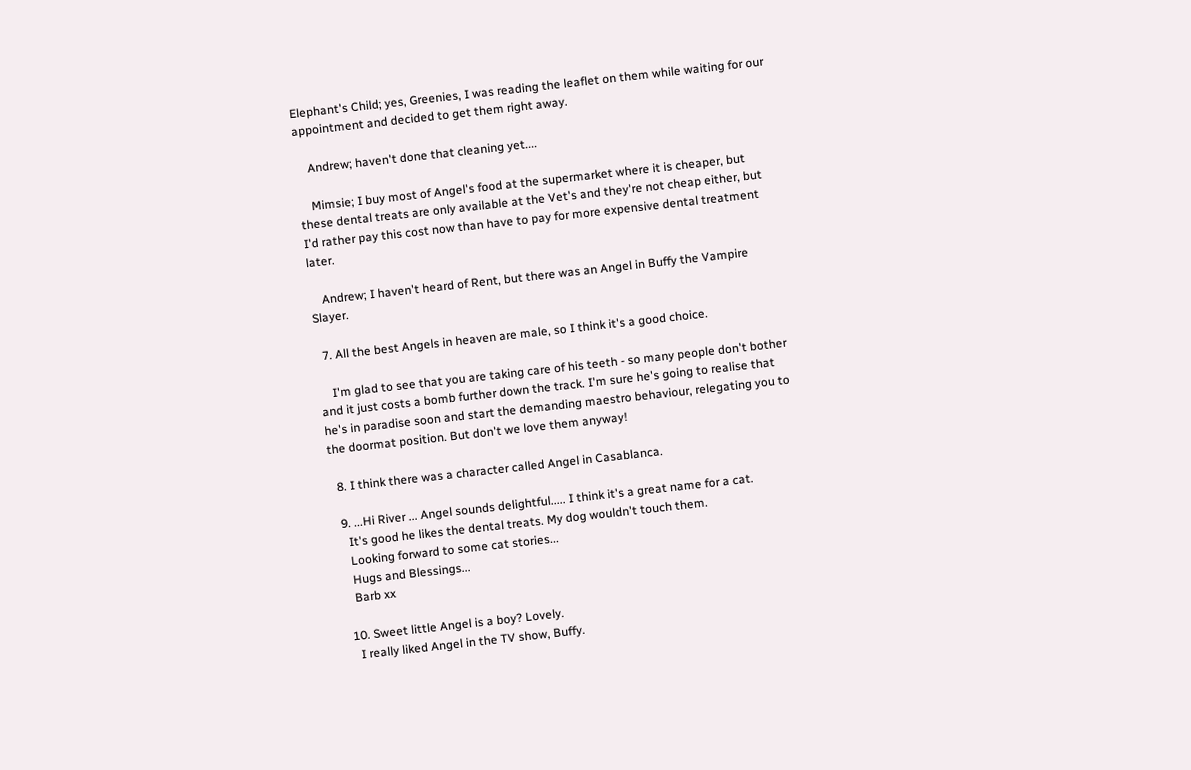Elephant's Child; yes, Greenies, I was reading the leaflet on them while waiting for our appointment and decided to get them right away.

    Andrew; haven't done that cleaning yet....

    Mimsie; I buy most of Angel's food at the supermarket where it is cheaper, but these dental treats are only available at the Vet's and they're not cheap either, but I'd rather pay this cost now than have to pay for more expensive dental treatment later.

    Andrew; I haven't heard of Rent, but there was an Angel in Buffy the Vampire Slayer.

  7. All the best Angels in heaven are male, so I think it's a good choice.

    I'm glad to see that you are taking care of his teeth - so many people don't bother and it just costs a bomb further down the track. I'm sure he's going to realise that he's in paradise soon and start the demanding maestro behaviour, relegating you to the doormat position. But don't we love them anyway!

  8. I think there was a character called Angel in Casablanca.

  9. ...Hi River ... Angel sounds delightful..... I think it's a great name for a cat.
    It's good he likes the dental treats. My dog wouldn't touch them.
    Looking forward to some cat stories...
    Hugs and Blessings...
    Barb xx

  10. Sweet little Angel is a boy? Lovely.
    I really liked Angel in the TV show, Buffy.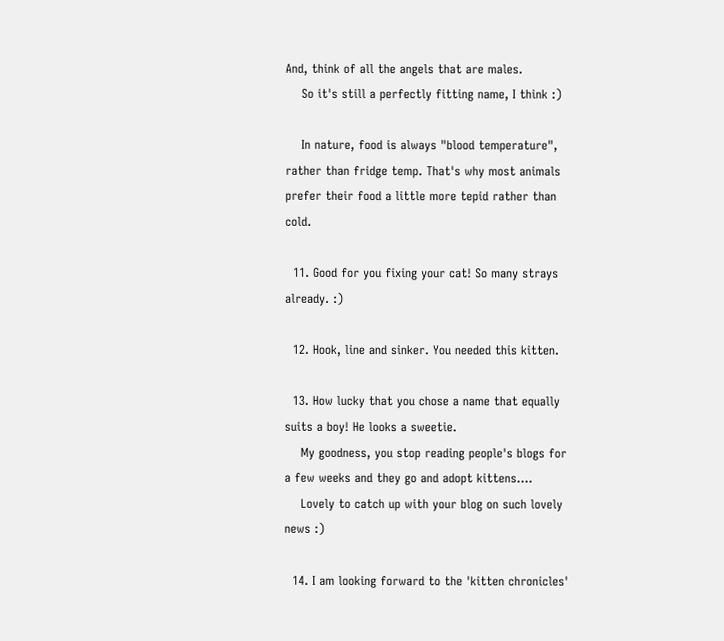And, think of all the angels that are males.
    So it's still a perfectly fitting name, I think :)

    In nature, food is always "blood temperature", rather than fridge temp. That's why most animals prefer their food a little more tepid rather than cold.

  11. Good for you fixing your cat! So many strays already. :)

  12. Hook, line and sinker. You needed this kitten.

  13. How lucky that you chose a name that equally suits a boy! He looks a sweetie.
    My goodness, you stop reading people's blogs for a few weeks and they go and adopt kittens....
    Lovely to catch up with your blog on such lovely news :)

  14. I am looking forward to the 'kitten chronicles'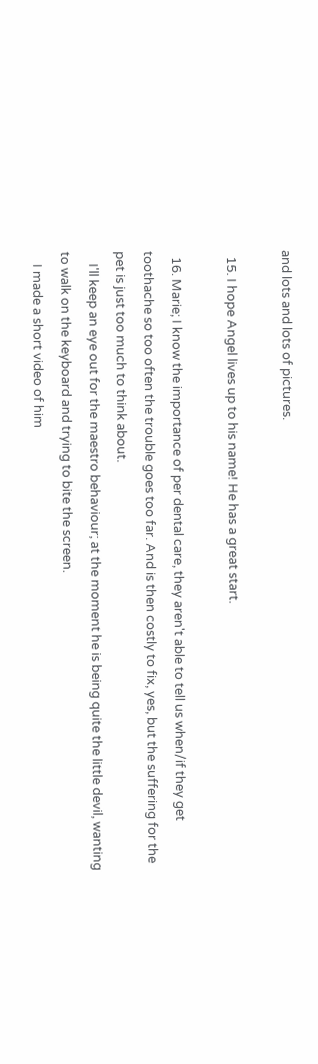and lots and lots of pictures.

  15. I hope Angel lives up to his name! He has a great start.

  16. Marie; I know the importance of per dental care, they aren't able to tell us when/if they get toothache so too often the trouble goes too far. And is then costly to fix, yes, but the suffering for the pet is just too much to think about.
    I'll keep an eye out for the maestro behaviour; at the moment he is being quite the little devil, wanting to walk on the keyboard and trying to bite the screen.
    I made a short video of him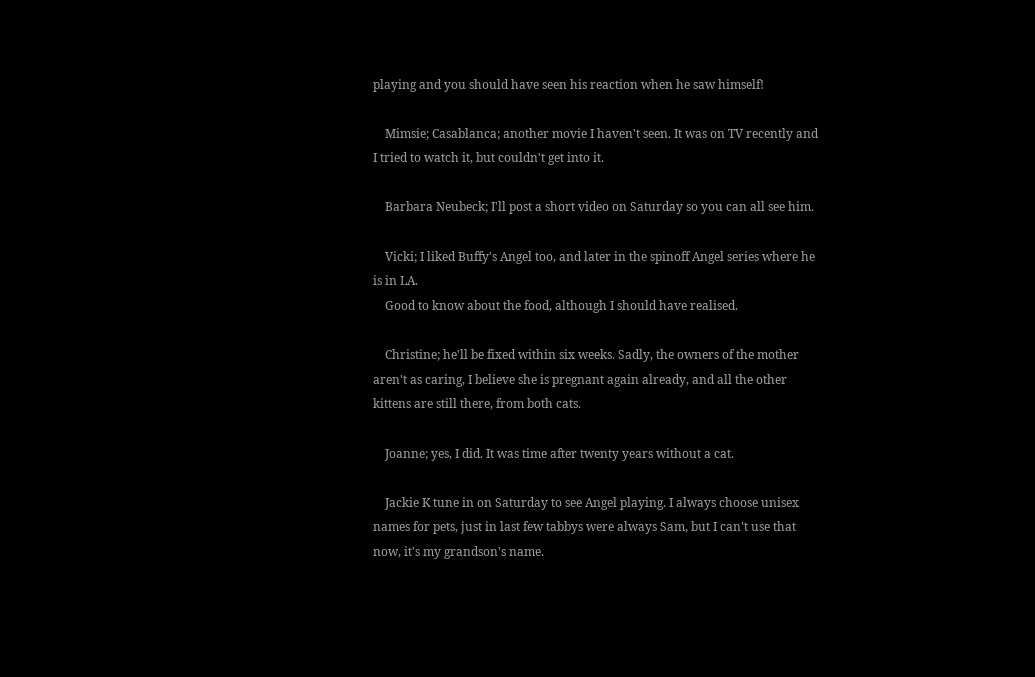playing and you should have seen his reaction when he saw himself!

    Mimsie; Casablanca; another movie I haven't seen. It was on TV recently and I tried to watch it, but couldn't get into it.

    Barbara Neubeck; I'll post a short video on Saturday so you can all see him.

    Vicki; I liked Buffy's Angel too, and later in the spinoff Angel series where he is in LA.
    Good to know about the food, although I should have realised.

    Christine; he'll be fixed within six weeks. Sadly, the owners of the mother aren't as caring, I believe she is pregnant again already, and all the other kittens are still there, from both cats.

    Joanne; yes, I did. It was time after twenty years without a cat.

    Jackie K tune in on Saturday to see Angel playing. I always choose unisex names for pets, just in last few tabbys were always Sam, but I can't use that now, it's my grandson's name.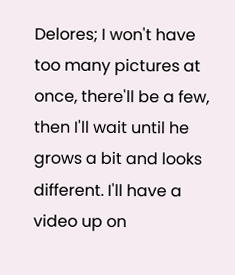Delores; I won't have too many pictures at once, there'll be a few, then I'll wait until he grows a bit and looks different. I'll have a video up on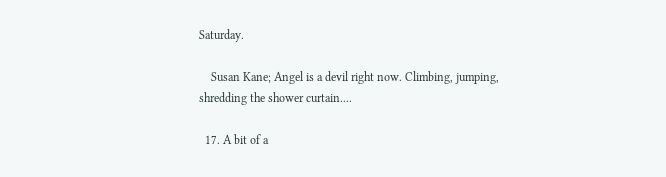Saturday.

    Susan Kane; Angel is a devil right now. Climbing, jumping, shredding the shower curtain....

  17. A bit of a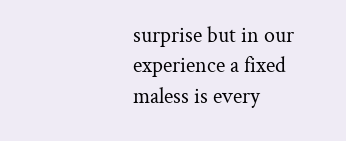surprise but in our experience a fixed maless is every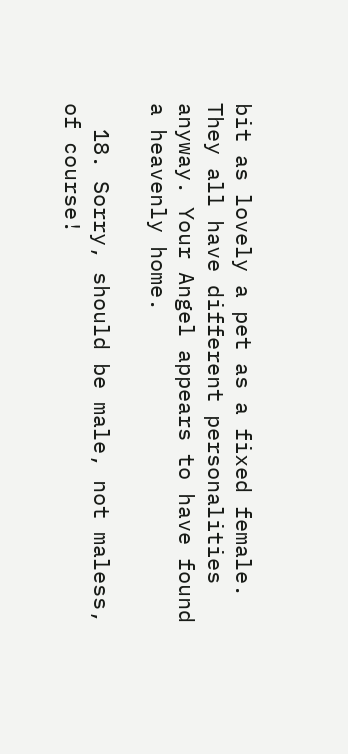bit as lovely a pet as a fixed female. They all have different personalities anyway. Your Angel appears to have found a heavenly home.

  18. Sorry, should be male, not maless, of course!